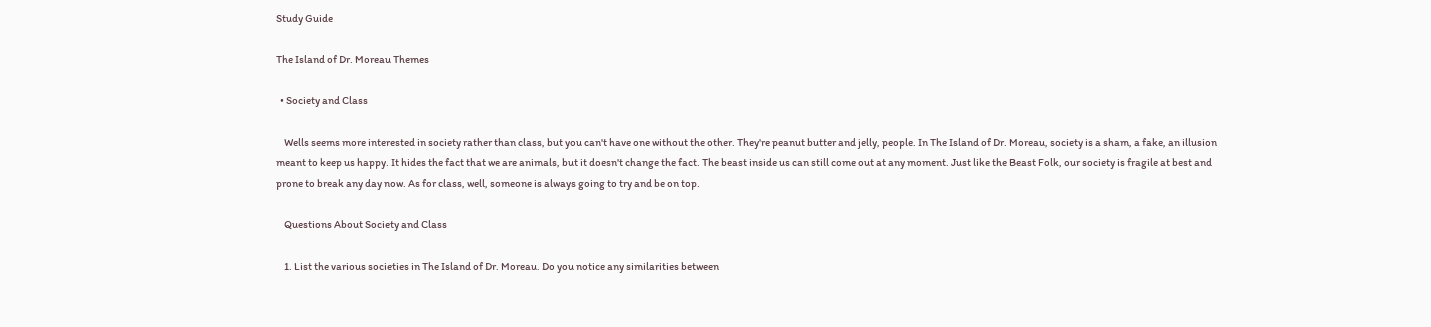Study Guide

The Island of Dr. Moreau Themes

  • Society and Class

    Wells seems more interested in society rather than class, but you can't have one without the other. They're peanut butter and jelly, people. In The Island of Dr. Moreau, society is a sham, a fake, an illusion meant to keep us happy. It hides the fact that we are animals, but it doesn't change the fact. The beast inside us can still come out at any moment. Just like the Beast Folk, our society is fragile at best and prone to break any day now. As for class, well, someone is always going to try and be on top.

    Questions About Society and Class

    1. List the various societies in The Island of Dr. Moreau. Do you notice any similarities between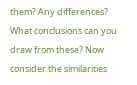them? Any differences? What conclusions can you draw from these? Now consider the similarities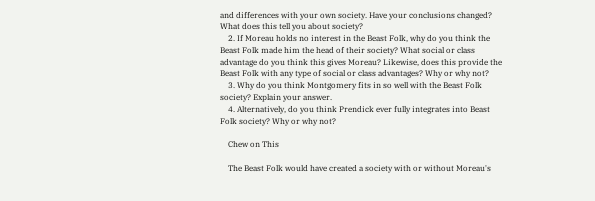and differences with your own society. Have your conclusions changed? What does this tell you about society?
    2. If Moreau holds no interest in the Beast Folk, why do you think the Beast Folk made him the head of their society? What social or class advantage do you think this gives Moreau? Likewise, does this provide the Beast Folk with any type of social or class advantages? Why or why not?
    3. Why do you think Montgomery fits in so well with the Beast Folk society? Explain your answer.
    4. Alternatively, do you think Prendick ever fully integrates into Beast Folk society? Why or why not?

    Chew on This

    The Beast Folk would have created a society with or without Moreau's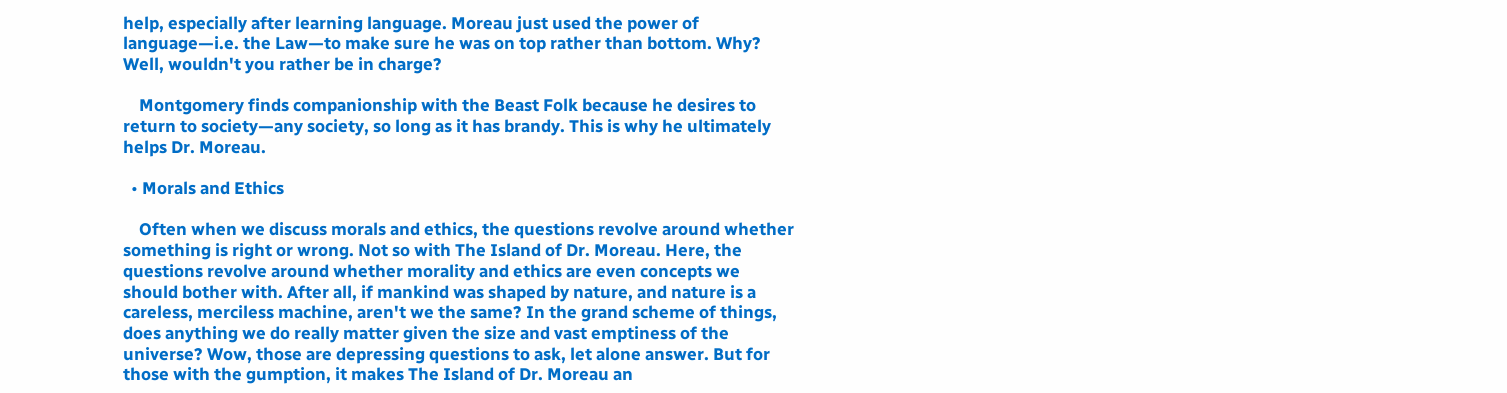help, especially after learning language. Moreau just used the power of language—i.e. the Law—to make sure he was on top rather than bottom. Why? Well, wouldn't you rather be in charge?

    Montgomery finds companionship with the Beast Folk because he desires to return to society—any society, so long as it has brandy. This is why he ultimately helps Dr. Moreau.

  • Morals and Ethics

    Often when we discuss morals and ethics, the questions revolve around whether something is right or wrong. Not so with The Island of Dr. Moreau. Here, the questions revolve around whether morality and ethics are even concepts we should bother with. After all, if mankind was shaped by nature, and nature is a careless, merciless machine, aren't we the same? In the grand scheme of things, does anything we do really matter given the size and vast emptiness of the universe? Wow, those are depressing questions to ask, let alone answer. But for those with the gumption, it makes The Island of Dr. Moreau an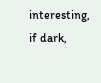interesting, if dark,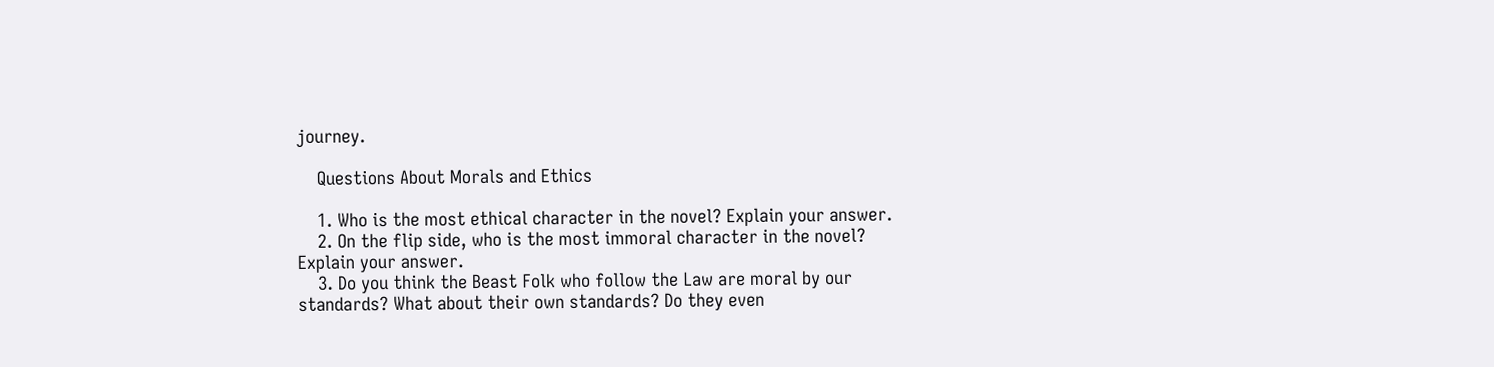journey.

    Questions About Morals and Ethics

    1. Who is the most ethical character in the novel? Explain your answer.
    2. On the flip side, who is the most immoral character in the novel? Explain your answer.
    3. Do you think the Beast Folk who follow the Law are moral by our standards? What about their own standards? Do they even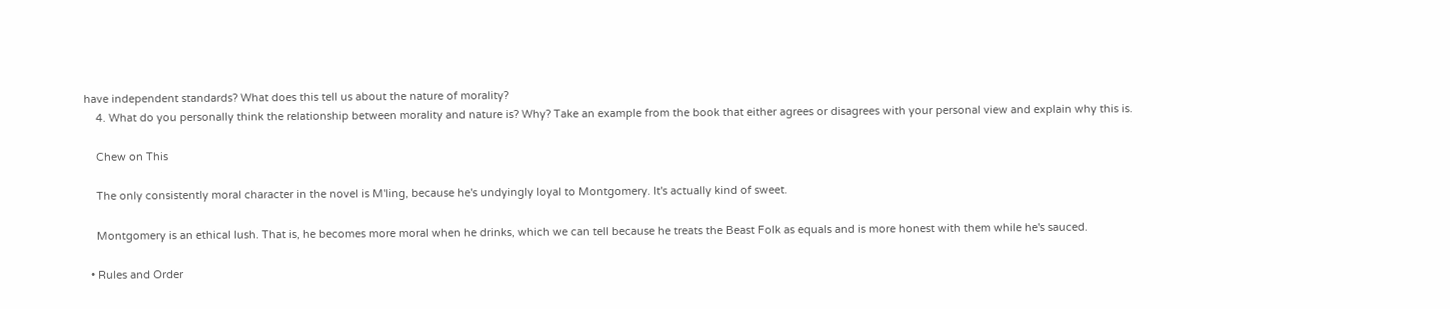have independent standards? What does this tell us about the nature of morality?
    4. What do you personally think the relationship between morality and nature is? Why? Take an example from the book that either agrees or disagrees with your personal view and explain why this is.

    Chew on This

    The only consistently moral character in the novel is M'ling, because he's undyingly loyal to Montgomery. It's actually kind of sweet.

    Montgomery is an ethical lush. That is, he becomes more moral when he drinks, which we can tell because he treats the Beast Folk as equals and is more honest with them while he's sauced.

  • Rules and Order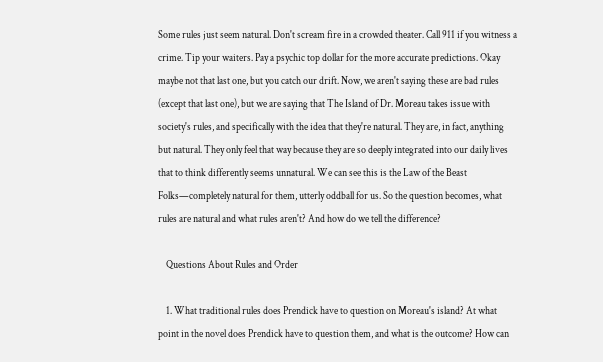Some rules just seem natural. Don't scream fire in a crowded theater. Call 911 if you witness a crime. Tip your waiters. Pay a psychic top dollar for the more accurate predictions. Okay maybe not that last one, but you catch our drift. Now, we aren't saying these are bad rules (except that last one), but we are saying that The Island of Dr. Moreau takes issue with society's rules, and specifically with the idea that they're natural. They are, in fact, anything but natural. They only feel that way because they are so deeply integrated into our daily lives that to think differently seems unnatural. We can see this is the Law of the Beast Folks—completely natural for them, utterly oddball for us. So the question becomes, what rules are natural and what rules aren't? And how do we tell the difference?

    Questions About Rules and Order

    1. What traditional rules does Prendick have to question on Moreau's island? At what point in the novel does Prendick have to question them, and what is the outcome? How can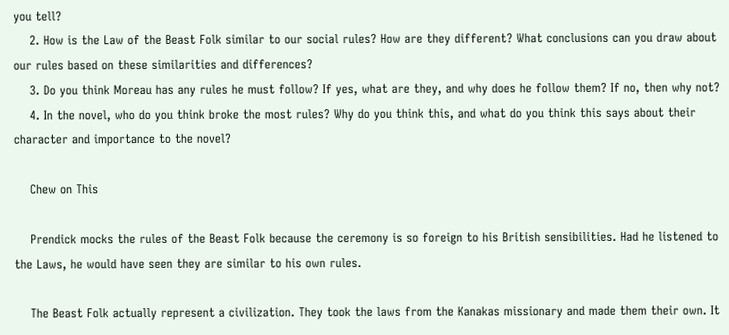you tell?
    2. How is the Law of the Beast Folk similar to our social rules? How are they different? What conclusions can you draw about our rules based on these similarities and differences?
    3. Do you think Moreau has any rules he must follow? If yes, what are they, and why does he follow them? If no, then why not?
    4. In the novel, who do you think broke the most rules? Why do you think this, and what do you think this says about their character and importance to the novel?

    Chew on This

    Prendick mocks the rules of the Beast Folk because the ceremony is so foreign to his British sensibilities. Had he listened to the Laws, he would have seen they are similar to his own rules.

    The Beast Folk actually represent a civilization. They took the laws from the Kanakas missionary and made them their own. It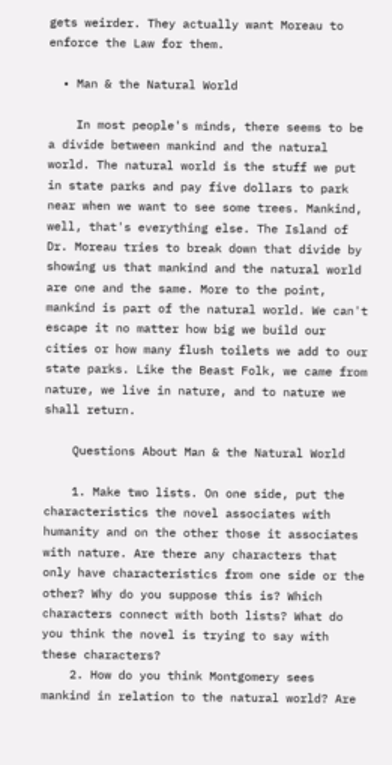gets weirder. They actually want Moreau to enforce the Law for them.

  • Man & the Natural World

    In most people's minds, there seems to be a divide between mankind and the natural world. The natural world is the stuff we put in state parks and pay five dollars to park near when we want to see some trees. Mankind, well, that's everything else. The Island of Dr. Moreau tries to break down that divide by showing us that mankind and the natural world are one and the same. More to the point, mankind is part of the natural world. We can't escape it no matter how big we build our cities or how many flush toilets we add to our state parks. Like the Beast Folk, we came from nature, we live in nature, and to nature we shall return.

    Questions About Man & the Natural World

    1. Make two lists. On one side, put the characteristics the novel associates with humanity and on the other those it associates with nature. Are there any characters that only have characteristics from one side or the other? Why do you suppose this is? Which characters connect with both lists? What do you think the novel is trying to say with these characters?
    2. How do you think Montgomery sees mankind in relation to the natural world? Are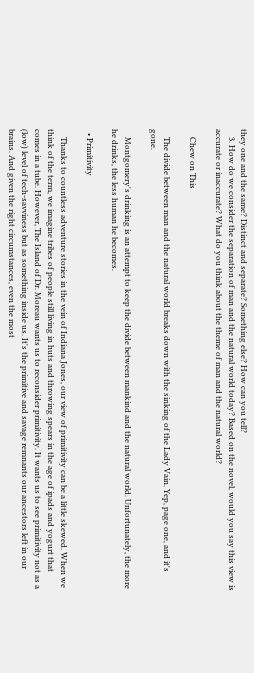they one and the same? Distinct and separate? Something else? How can you tell?
    3. How do we consider the separation of man and the natural world today? Based on the novel, would you say this view is accurate or inaccurate? What do you think about the theme of man and the natural world?

    Chew on This

    The divide between man and the natural world breaks down with the sinking of the Lady Vain. Yep, page one, and it's gone.

    Montgomery's drinking is an attempt to keep the divide between mankind and the natural world. Unfortunately, the more he drinks, the less human he becomes.

  • Primitivity

    Thanks to countless adventure stories in the vein of Indiana Jones, our view of primitivity can be a little skewed. When we think of the term, we imagine tribes of people still living in huts and throwing spears in the age of ipads and yogurt that comes in a tube. However, The Island of Dr. Moreau wants us to reconsider primitivity. It wants us to see primitivity not as a (low) level of tech-savviness but as something inside us. It's the primitive and savage remnants our ancestors left in our brains. And given the right circumstances, even the most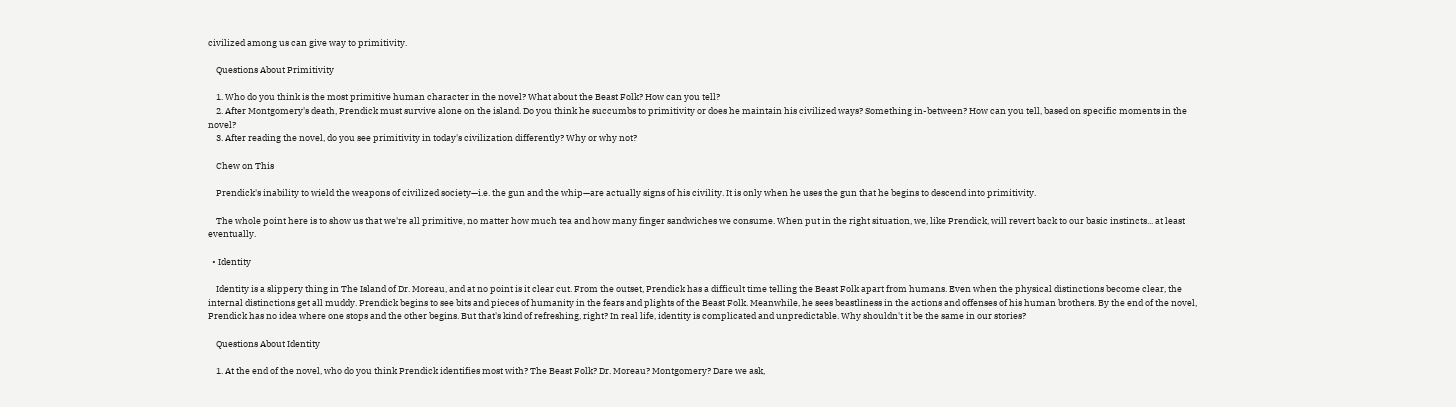civilized among us can give way to primitivity.

    Questions About Primitivity

    1. Who do you think is the most primitive human character in the novel? What about the Beast Folk? How can you tell?
    2. After Montgomery's death, Prendick must survive alone on the island. Do you think he succumbs to primitivity or does he maintain his civilized ways? Something in-between? How can you tell, based on specific moments in the novel?
    3. After reading the novel, do you see primitivity in today's civilization differently? Why or why not?

    Chew on This

    Prendick's inability to wield the weapons of civilized society—i.e. the gun and the whip—are actually signs of his civility. It is only when he uses the gun that he begins to descend into primitivity.

    The whole point here is to show us that we're all primitive, no matter how much tea and how many finger sandwiches we consume. When put in the right situation, we, like Prendick, will revert back to our basic instincts... at least eventually.

  • Identity

    Identity is a slippery thing in The Island of Dr. Moreau, and at no point is it clear cut. From the outset, Prendick has a difficult time telling the Beast Folk apart from humans. Even when the physical distinctions become clear, the internal distinctions get all muddy. Prendick begins to see bits and pieces of humanity in the fears and plights of the Beast Folk. Meanwhile, he sees beastliness in the actions and offenses of his human brothers. By the end of the novel, Prendick has no idea where one stops and the other begins. But that's kind of refreshing, right? In real life, identity is complicated and unpredictable. Why shouldn't it be the same in our stories?

    Questions About Identity

    1. At the end of the novel, who do you think Prendick identifies most with? The Beast Folk? Dr. Moreau? Montgomery? Dare we ask,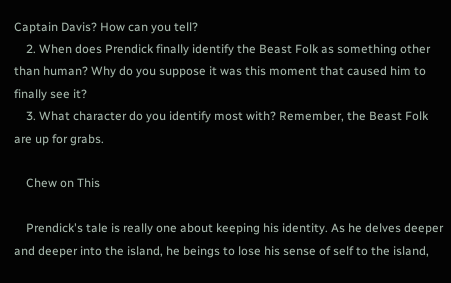Captain Davis? How can you tell?
    2. When does Prendick finally identify the Beast Folk as something other than human? Why do you suppose it was this moment that caused him to finally see it?
    3. What character do you identify most with? Remember, the Beast Folk are up for grabs.

    Chew on This

    Prendick's tale is really one about keeping his identity. As he delves deeper and deeper into the island, he beings to lose his sense of self to the island,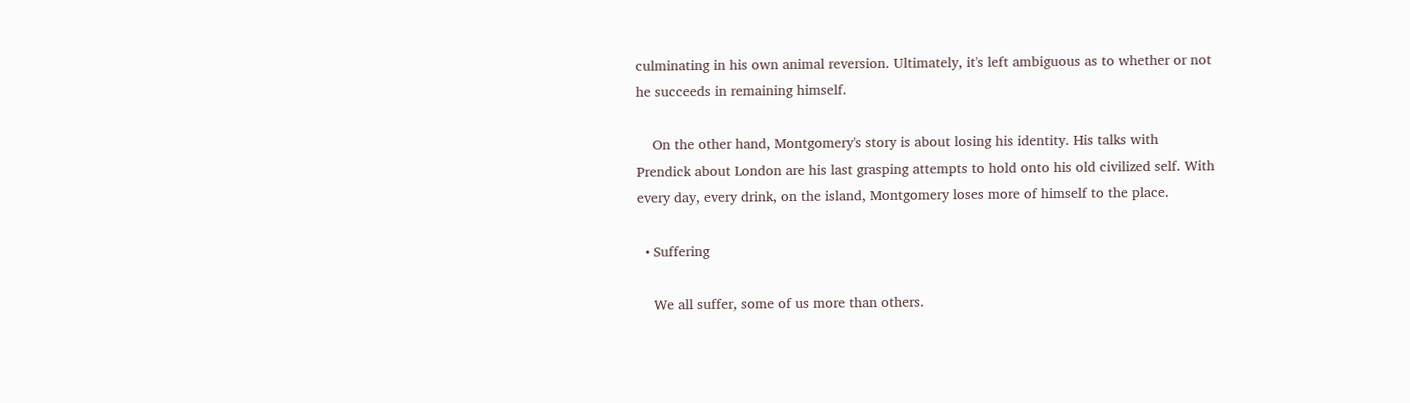culminating in his own animal reversion. Ultimately, it's left ambiguous as to whether or not he succeeds in remaining himself.

    On the other hand, Montgomery's story is about losing his identity. His talks with Prendick about London are his last grasping attempts to hold onto his old civilized self. With every day, every drink, on the island, Montgomery loses more of himself to the place.

  • Suffering

    We all suffer, some of us more than others.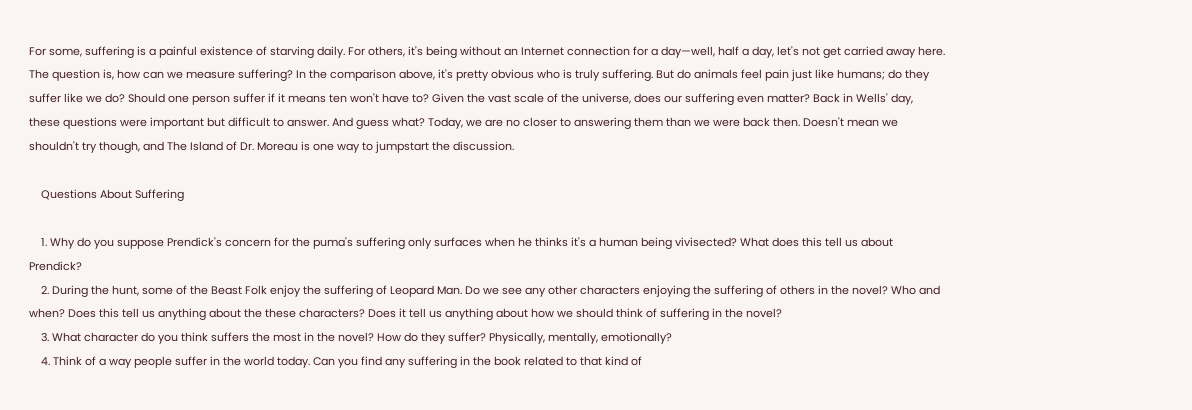For some, suffering is a painful existence of starving daily. For others, it's being without an Internet connection for a day—well, half a day, let's not get carried away here. The question is, how can we measure suffering? In the comparison above, it's pretty obvious who is truly suffering. But do animals feel pain just like humans; do they suffer like we do? Should one person suffer if it means ten won't have to? Given the vast scale of the universe, does our suffering even matter? Back in Wells' day, these questions were important but difficult to answer. And guess what? Today, we are no closer to answering them than we were back then. Doesn't mean we shouldn't try though, and The Island of Dr. Moreau is one way to jumpstart the discussion.

    Questions About Suffering

    1. Why do you suppose Prendick's concern for the puma's suffering only surfaces when he thinks it's a human being vivisected? What does this tell us about Prendick?
    2. During the hunt, some of the Beast Folk enjoy the suffering of Leopard Man. Do we see any other characters enjoying the suffering of others in the novel? Who and when? Does this tell us anything about the these characters? Does it tell us anything about how we should think of suffering in the novel?
    3. What character do you think suffers the most in the novel? How do they suffer? Physically, mentally, emotionally?
    4. Think of a way people suffer in the world today. Can you find any suffering in the book related to that kind of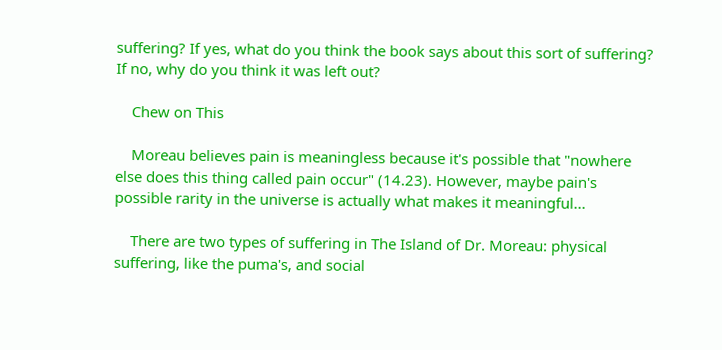suffering? If yes, what do you think the book says about this sort of suffering? If no, why do you think it was left out?

    Chew on This

    Moreau believes pain is meaningless because it's possible that "nowhere else does this thing called pain occur" (14.23). However, maybe pain's possible rarity in the universe is actually what makes it meaningful...

    There are two types of suffering in The Island of Dr. Moreau: physical suffering, like the puma's, and social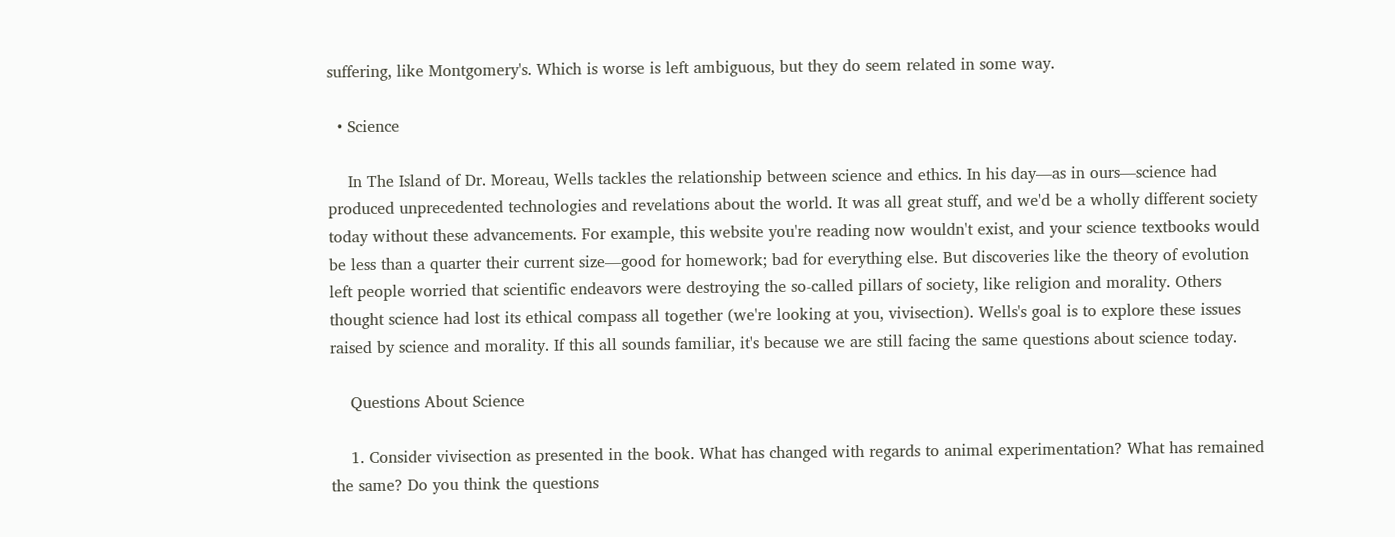suffering, like Montgomery's. Which is worse is left ambiguous, but they do seem related in some way.

  • Science

    In The Island of Dr. Moreau, Wells tackles the relationship between science and ethics. In his day—as in ours—science had produced unprecedented technologies and revelations about the world. It was all great stuff, and we'd be a wholly different society today without these advancements. For example, this website you're reading now wouldn't exist, and your science textbooks would be less than a quarter their current size—good for homework; bad for everything else. But discoveries like the theory of evolution left people worried that scientific endeavors were destroying the so-called pillars of society, like religion and morality. Others thought science had lost its ethical compass all together (we're looking at you, vivisection). Wells's goal is to explore these issues raised by science and morality. If this all sounds familiar, it's because we are still facing the same questions about science today.

    Questions About Science

    1. Consider vivisection as presented in the book. What has changed with regards to animal experimentation? What has remained the same? Do you think the questions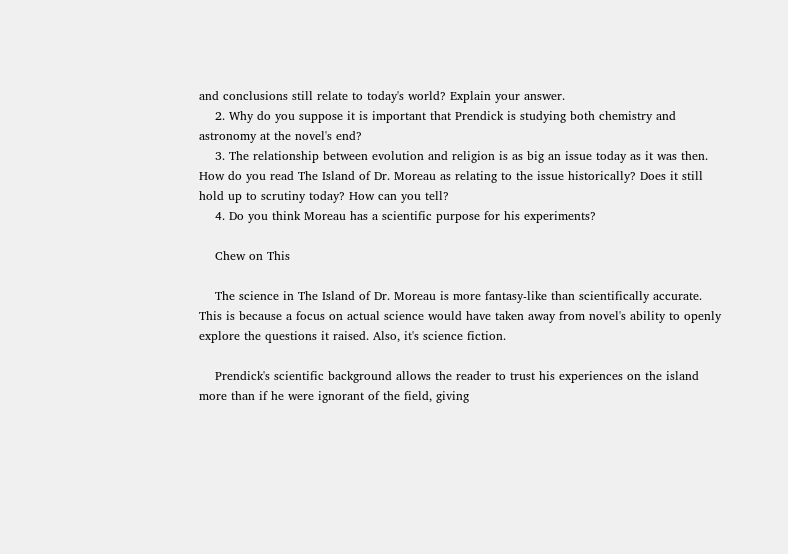and conclusions still relate to today's world? Explain your answer.
    2. Why do you suppose it is important that Prendick is studying both chemistry and astronomy at the novel's end?
    3. The relationship between evolution and religion is as big an issue today as it was then. How do you read The Island of Dr. Moreau as relating to the issue historically? Does it still hold up to scrutiny today? How can you tell?
    4. Do you think Moreau has a scientific purpose for his experiments?

    Chew on This

    The science in The Island of Dr. Moreau is more fantasy-like than scientifically accurate. This is because a focus on actual science would have taken away from novel's ability to openly explore the questions it raised. Also, it's science fiction.

    Prendick's scientific background allows the reader to trust his experiences on the island more than if he were ignorant of the field, giving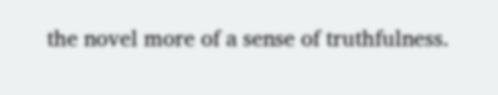the novel more of a sense of truthfulness.